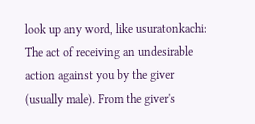look up any word, like usuratonkachi:
The act of receiving an undesirable action against you by the giver (usually male). From the giver's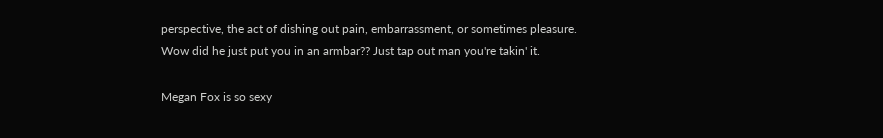perspective, the act of dishing out pain, embarrassment, or sometimes pleasure.
Wow did he just put you in an armbar?? Just tap out man you're takin' it.

Megan Fox is so sexy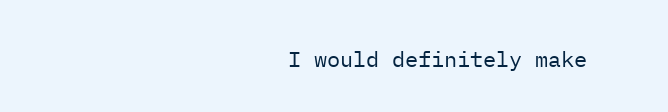I would definitely make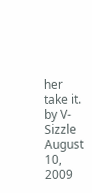her take it.
by V-Sizzle August 10, 2009